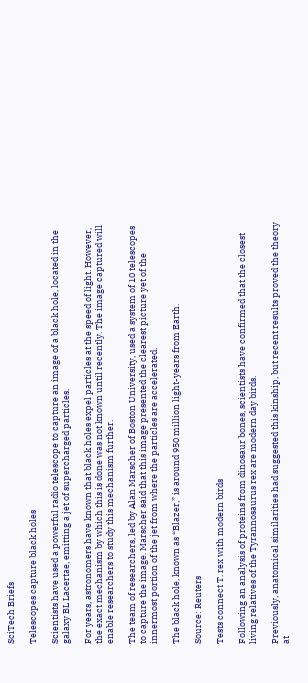SciTech Briefs

Telescopes capture black holes

Scientists have used a powerful radio telescope to capture an image of a black hole, located in the galaxy BL Lacertae, emitting a jet of supercharged particles.

For years, astronomers have known that black holes expel particles at the speed of light. However, the exact mechanism by which this is done was not known until recently. The image captured will enable researchers to study this mechanism further.

The team of researchers, led by Alan Marscher of Boston University, used a system of 10 telescopes to capture the image. Marscher said that this image presented the clearest picture yet of the innermost portion of the jet from where the particles are accelerated.

The black hole, known as “Blazer,” is around 950 million light-years from Earth.

Source: Reuters

Tests connect T. rex with modern birds

Following an analysis of proteins from dinosaur bones, scientists have confirmed that the closest living relatives of the Tyrannosaurus rex are modern day birds.

Previously, anatomical similarities had suggested this kinship, but recent results proved the theory at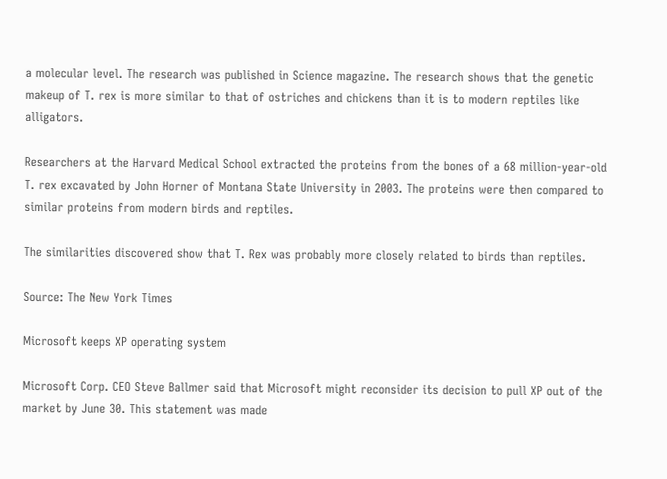a molecular level. The research was published in Science magazine. The research shows that the genetic makeup of T. rex is more similar to that of ostriches and chickens than it is to modern reptiles like alligators.

Researchers at the Harvard Medical School extracted the proteins from the bones of a 68 million-year-old T. rex excavated by John Horner of Montana State University in 2003. The proteins were then compared to similar proteins from modern birds and reptiles.

The similarities discovered show that T. Rex was probably more closely related to birds than reptiles.

Source: The New York Times

Microsoft keeps XP operating system

Microsoft Corp. CEO Steve Ballmer said that Microsoft might reconsider its decision to pull XP out of the market by June 30. This statement was made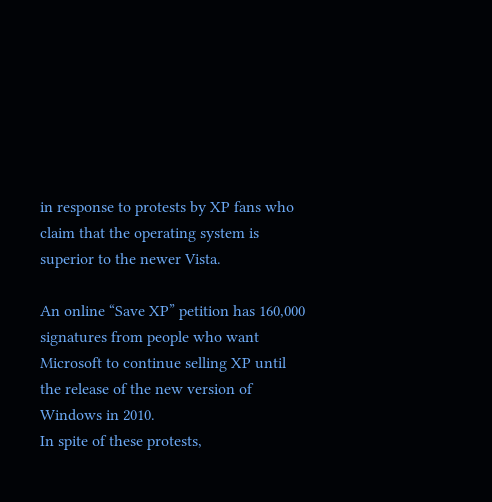in response to protests by XP fans who claim that the operating system is superior to the newer Vista.

An online “Save XP” petition has 160,000 signatures from people who want Microsoft to continue selling XP until the release of the new version of Windows in 2010.
In spite of these protests,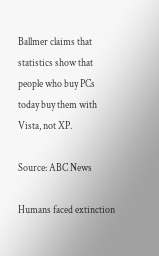Ballmer claims that statistics show that people who buy PCs today buy them with Vista, not XP.

Source: ABC News

Humans faced extinction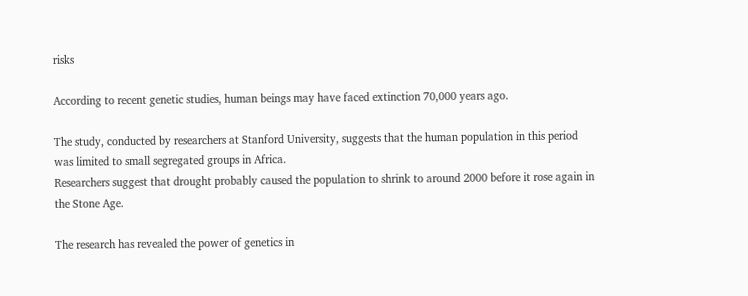risks

According to recent genetic studies, human beings may have faced extinction 70,000 years ago.

The study, conducted by researchers at Stanford University, suggests that the human population in this period was limited to small segregated groups in Africa.
Researchers suggest that drought probably caused the population to shrink to around 2000 before it rose again in the Stone Age.

The research has revealed the power of genetics in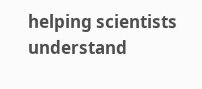helping scientists understand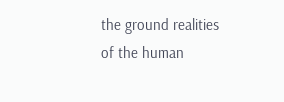the ground realities of the human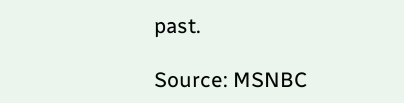past.

Source: MSNBC